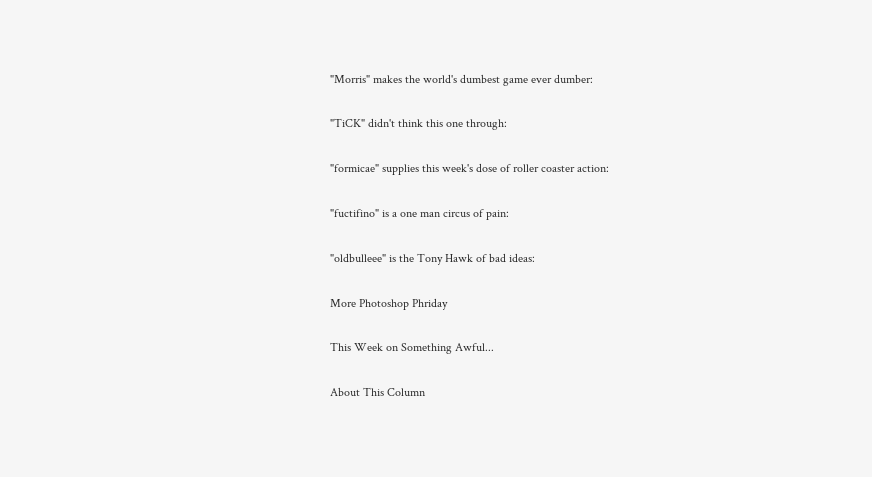"Morris" makes the world's dumbest game ever dumber:

"TiCK" didn't think this one through:

"formicae" supplies this week's dose of roller coaster action:

"fuctifino" is a one man circus of pain:

"oldbulleee" is the Tony Hawk of bad ideas:

More Photoshop Phriday

This Week on Something Awful...

About This Column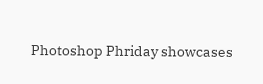Photoshop Phriday showcases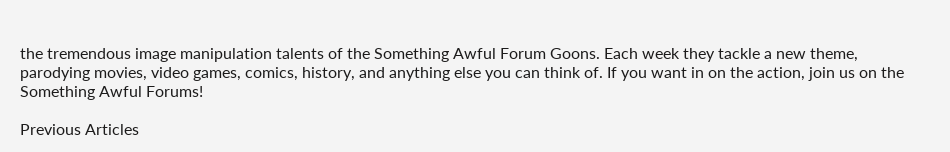the tremendous image manipulation talents of the Something Awful Forum Goons. Each week they tackle a new theme, parodying movies, video games, comics, history, and anything else you can think of. If you want in on the action, join us on the Something Awful Forums!

Previous Articles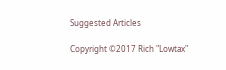Suggested Articles

Copyright ©2017 Rich "Lowtax"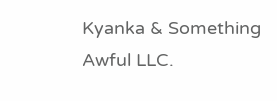Kyanka & Something Awful LLC.